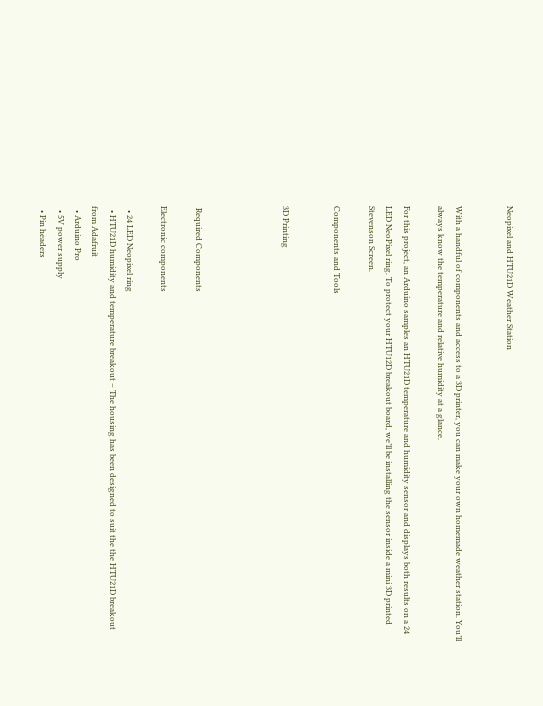Neopixel and HTU21D Weather Station


With a handful of components and access to a 3D printer, you can make your own homemade weather station. You’ll always know the temperature and relative humidity at a glance.

For this project, an Arduino samples an HTU21D temperature and humidity sensor and displays both results on a 24 LED NeoPixel ring. To protect your HTU12D breakout board, we’ll be installing the sensor inside a mini 3D printed Stevenson Screen.

Components and Tools


3D Printing




 Required Components

Electronic components

  • 24 LED Neopixel ring
  • HTU21D humidity and temperature breakout – The housing has been designed to suit the the HTU21D breakout from Adafruit
  • Arduino Pro
  • 5V power supply
  • Pin headers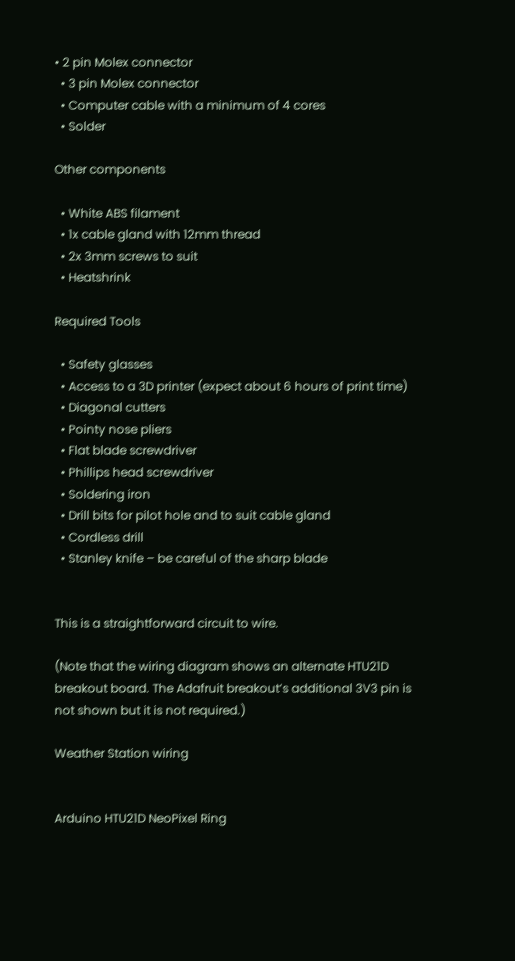• 2 pin Molex connector
  • 3 pin Molex connector
  • Computer cable with a minimum of 4 cores
  • Solder

Other components

  • White ABS filament
  • 1x cable gland with 12mm thread
  • 2x 3mm screws to suit
  • Heatshrink

Required Tools

  • Safety glasses
  • Access to a 3D printer (expect about 6 hours of print time)
  • Diagonal cutters
  • Pointy nose pliers
  • Flat blade screwdriver
  • Phillips head screwdriver
  • Soldering iron
  • Drill bits for pilot hole and to suit cable gland
  • Cordless drill
  • Stanley knife – be careful of the sharp blade


This is a straightforward circuit to wire.

(Note that the wiring diagram shows an alternate HTU21D breakout board. The Adafruit breakout’s additional 3V3 pin is not shown but it is not required.)

Weather Station wiring


Arduino HTU21D NeoPixel Ring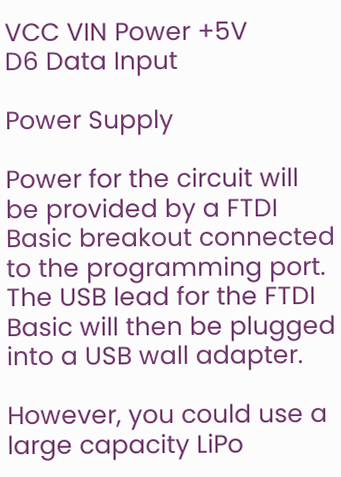VCC VIN Power +5V
D6 Data Input

Power Supply

Power for the circuit will be provided by a FTDI Basic breakout connected to the programming port. The USB lead for the FTDI Basic will then be plugged into a USB wall adapter.

However, you could use a large capacity LiPo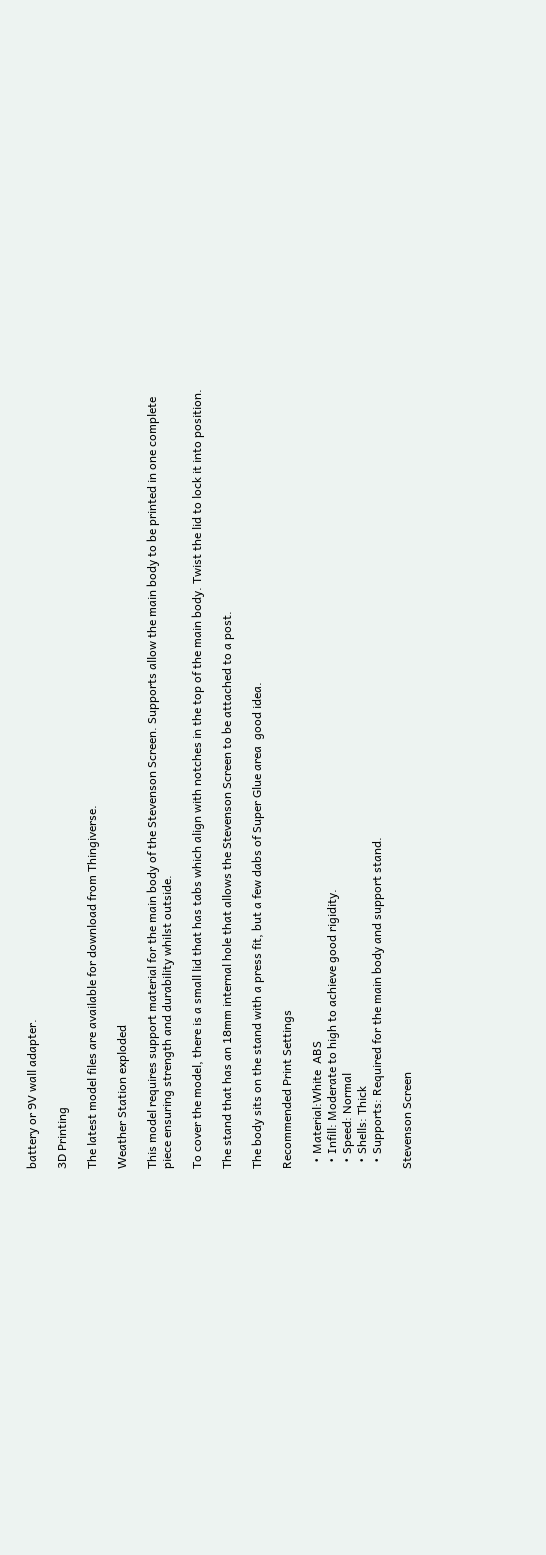battery or 9V wall adapter.

3D Printing

The latest model files are available for download from Thingiverse.

Weather Station exploded

This model requires support material for the main body of the Stevenson Screen. Supports allow the main body to be printed in one complete piece ensuring strength and durability whilst outside.

To cover the model, there is a small lid that has tabs which align with notches in the top of the main body. Twist the lid to lock it into position.

The stand that has an 18mm internal hole that allows the Stevenson Screen to be attached to a post.

The body sits on the stand with a press fit, but a few dabs of Super Glue area  good idea.

Recommended Print Settings

  • Material:White  ABS
  • Infill: Moderate to high to achieve good rigidity.
  • Speed: Normal
  • Shells: Thick
  • Supports: Required for the main body and support stand.

Stevenson Screen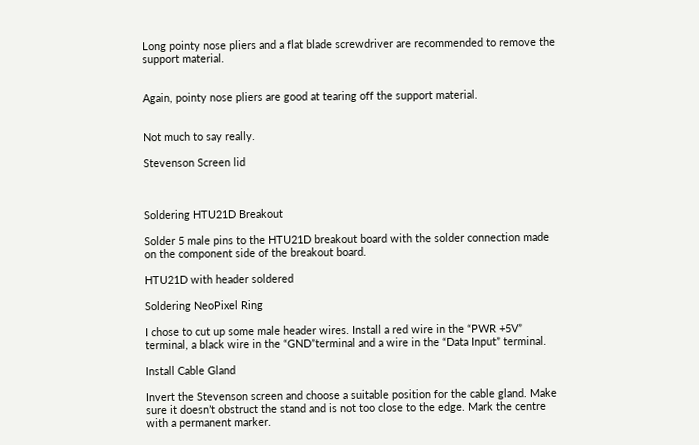Long pointy nose pliers and a flat blade screwdriver are recommended to remove the support material.


Again, pointy nose pliers are good at tearing off the support material.


Not much to say really.

Stevenson Screen lid



Soldering HTU21D Breakout

Solder 5 male pins to the HTU21D breakout board with the solder connection made on the component side of the breakout board.

HTU21D with header soldered

Soldering NeoPixel Ring

I chose to cut up some male header wires. Install a red wire in the “PWR +5V” terminal, a black wire in the “GND”terminal and a wire in the “Data Input” terminal.

Install Cable Gland

Invert the Stevenson screen and choose a suitable position for the cable gland. Make sure it doesn’t obstruct the stand and is not too close to the edge. Mark the centre with a permanent marker.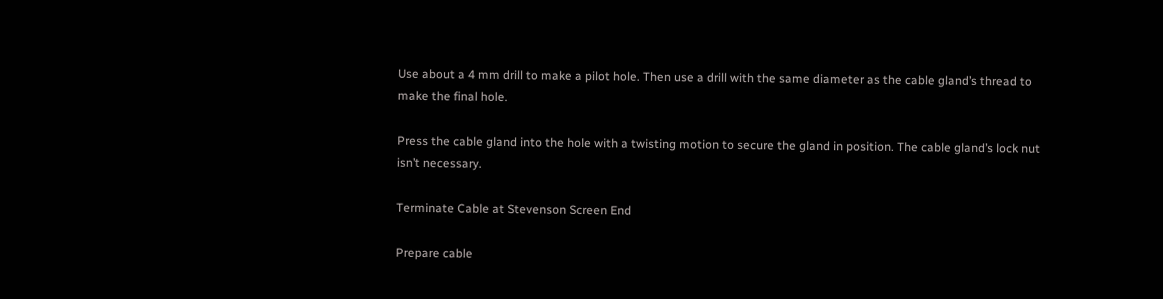Use about a 4 mm drill to make a pilot hole. Then use a drill with the same diameter as the cable gland’s thread to make the final hole.

Press the cable gland into the hole with a twisting motion to secure the gland in position. The cable gland’s lock nut isn’t necessary.

Terminate Cable at Stevenson Screen End

Prepare cable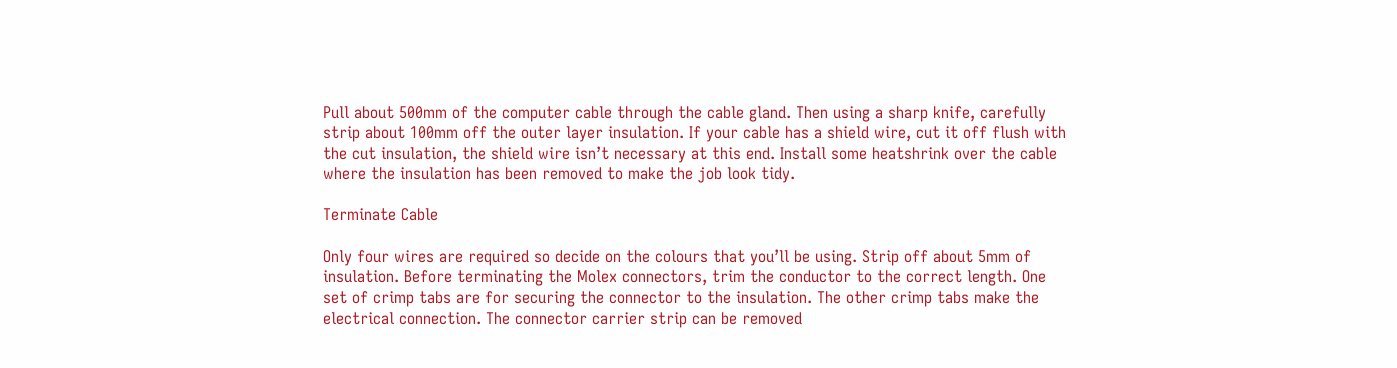Pull about 500mm of the computer cable through the cable gland. Then using a sharp knife, carefully strip about 100mm off the outer layer insulation. If your cable has a shield wire, cut it off flush with the cut insulation, the shield wire isn’t necessary at this end. Install some heatshrink over the cable where the insulation has been removed to make the job look tidy.

Terminate Cable

Only four wires are required so decide on the colours that you’ll be using. Strip off about 5mm of insulation. Before terminating the Molex connectors, trim the conductor to the correct length. One set of crimp tabs are for securing the connector to the insulation. The other crimp tabs make the electrical connection. The connector carrier strip can be removed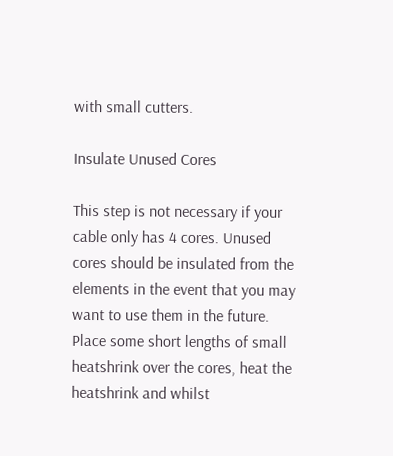with small cutters.

Insulate Unused Cores

This step is not necessary if your cable only has 4 cores. Unused cores should be insulated from the elements in the event that you may want to use them in the future. Place some short lengths of small heatshrink over the cores, heat the heatshrink and whilst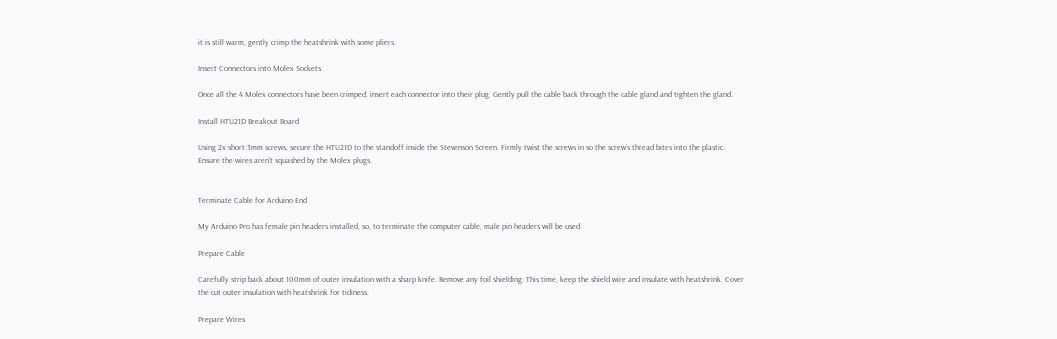it is still warm, gently crimp the heatshrink with some pliers.

Insert Connectors into Molex Sockets

Once all the 4 Molex connectors have been crimped, insert each connector into their plug. Gently pull the cable back through the cable gland and tighten the gland.

Install HTU21D Breakout Board

Using 2x short 3mm screws, secure the HTU21D to the standoff inside the Stevenson Screen. Firmly twist the screws in so the screw’s thread bites into the plastic. Ensure the wires aren’t squashed by the Molex plugs.


Terminate Cable for Arduino End

My Arduino Pro has female pin headers installed, so, to terminate the computer cable, male pin headers will be used.

Prepare Cable

Carefully strip back about 100mm of outer insulation with a sharp knife. Remove any foil shielding. This time, keep the shield wire and insulate with heatshrink. Cover the cut outer insulation with heatshrink for tidiness.

Prepare Wires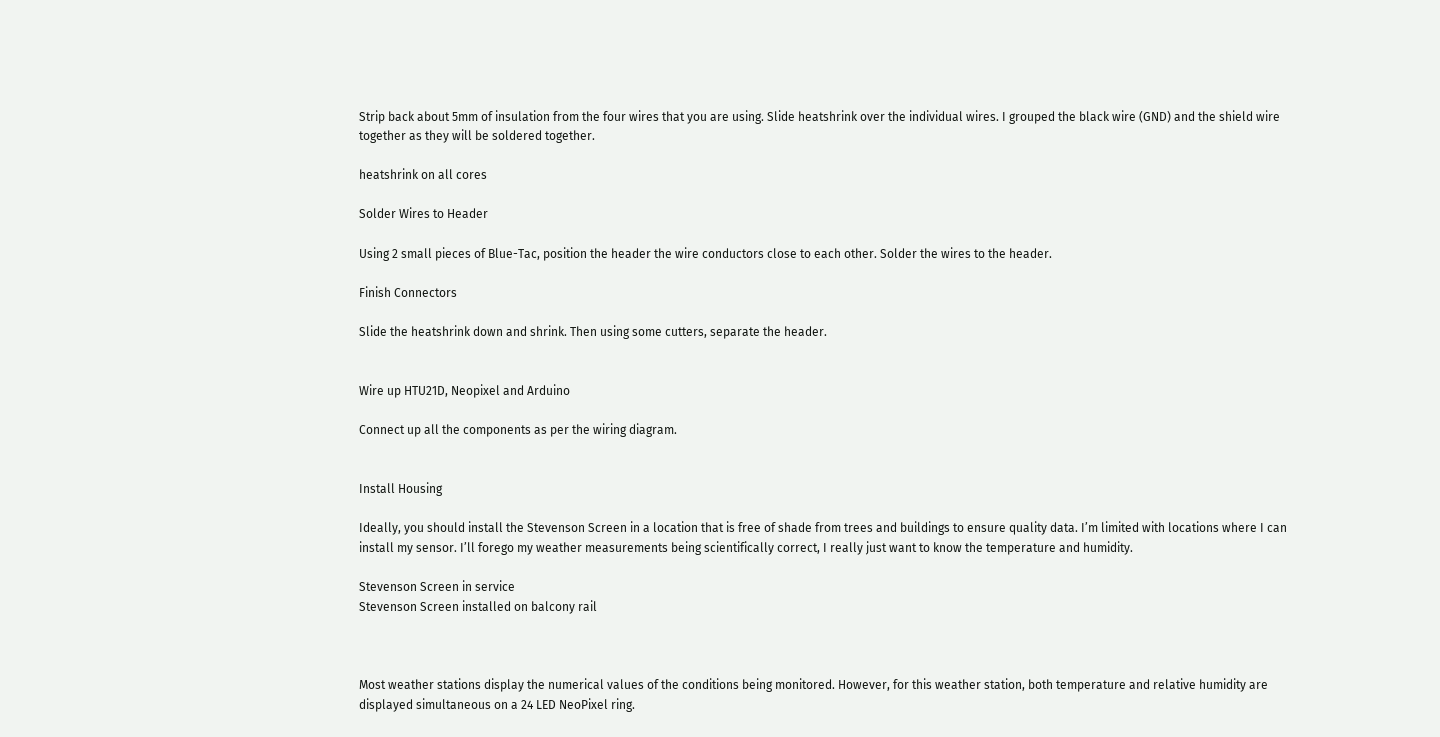Strip back about 5mm of insulation from the four wires that you are using. Slide heatshrink over the individual wires. I grouped the black wire (GND) and the shield wire together as they will be soldered together.

heatshrink on all cores

Solder Wires to Header

Using 2 small pieces of Blue-Tac, position the header the wire conductors close to each other. Solder the wires to the header.

Finish Connectors

Slide the heatshrink down and shrink. Then using some cutters, separate the header.


Wire up HTU21D, Neopixel and Arduino

Connect up all the components as per the wiring diagram.


Install Housing

Ideally, you should install the Stevenson Screen in a location that is free of shade from trees and buildings to ensure quality data. I’m limited with locations where I can install my sensor. I’ll forego my weather measurements being scientifically correct, I really just want to know the temperature and humidity.

Stevenson Screen in service
Stevenson Screen installed on balcony rail



Most weather stations display the numerical values of the conditions being monitored. However, for this weather station, both temperature and relative humidity are displayed simultaneous on a 24 LED NeoPixel ring.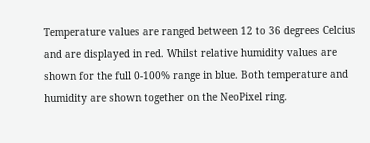Temperature values are ranged between 12 to 36 degrees Celcius  and are displayed in red. Whilst relative humidity values are shown for the full 0-100% range in blue. Both temperature and humidity are shown together on the NeoPixel ring.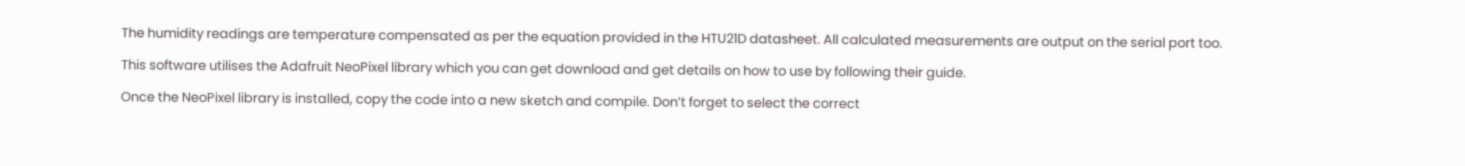The humidity readings are temperature compensated as per the equation provided in the HTU21D datasheet. All calculated measurements are output on the serial port too.

This software utilises the Adafruit NeoPixel library which you can get download and get details on how to use by following their guide.

Once the NeoPixel library is installed, copy the code into a new sketch and compile. Don’t forget to select the correct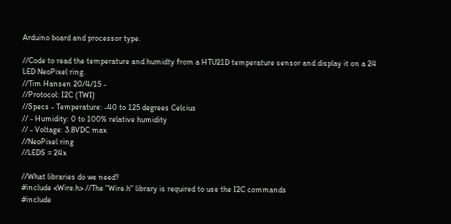Arduino board and processor type.

//Code to read the temperature and humidty from a HTU21D temperature sensor and display it on a 24 LED NeoPixel ring.
//Tim Hansen 20/4/15 -
//Protocol: I2C (TWI)
//Specs - Temperature: -40 to 125 degrees Celcius
// - Humidity: 0 to 100% relative humidity
// - Voltage: 3.8VDC max
//NeoPixel ring
//LEDS = 24x

//What libraries do we need?
#include <Wire.h> //The "Wire.h" library is required to use the I2C commands
#include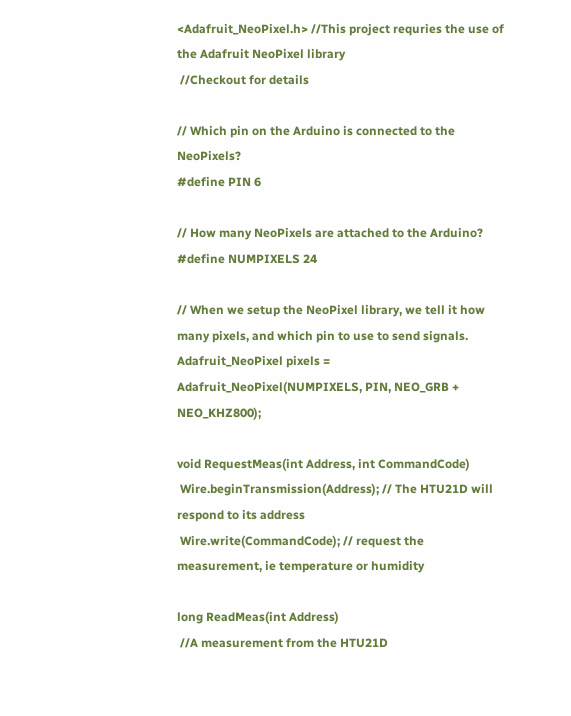<Adafruit_NeoPixel.h> //This project requries the use of the Adafruit NeoPixel library
 //Checkout for details

// Which pin on the Arduino is connected to the NeoPixels?
#define PIN 6

// How many NeoPixels are attached to the Arduino?
#define NUMPIXELS 24

// When we setup the NeoPixel library, we tell it how many pixels, and which pin to use to send signals.
Adafruit_NeoPixel pixels = Adafruit_NeoPixel(NUMPIXELS, PIN, NEO_GRB + NEO_KHZ800);

void RequestMeas(int Address, int CommandCode)
 Wire.beginTransmission(Address); // The HTU21D will respond to its address
 Wire.write(CommandCode); // request the measurement, ie temperature or humidity

long ReadMeas(int Address)
 //A measurement from the HTU21D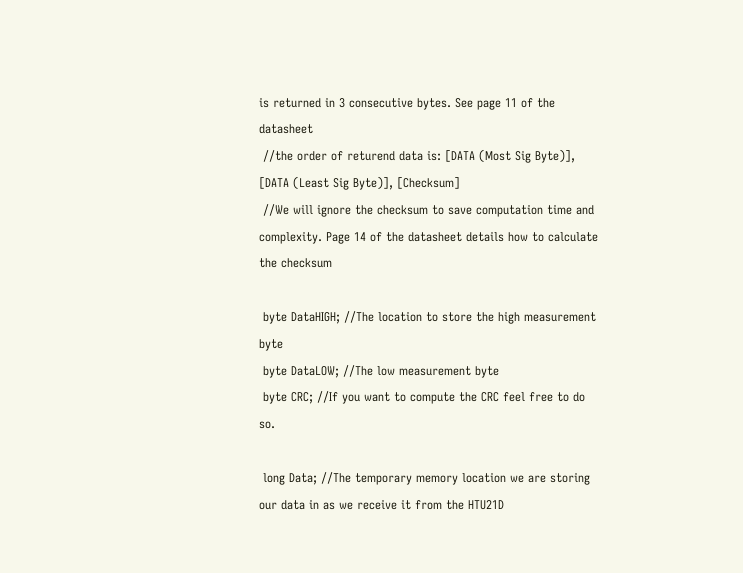is returned in 3 consecutive bytes. See page 11 of the datasheet
 //the order of returend data is: [DATA (Most Sig Byte)], [DATA (Least Sig Byte)], [Checksum]
 //We will ignore the checksum to save computation time and complexity. Page 14 of the datasheet details how to calculate the checksum

 byte DataHIGH; //The location to store the high measurement byte
 byte DataLOW; //The low measurement byte
 byte CRC; //If you want to compute the CRC feel free to do so.

 long Data; //The temporary memory location we are storing our data in as we receive it from the HTU21D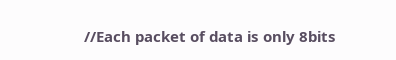//Each packet of data is only 8bits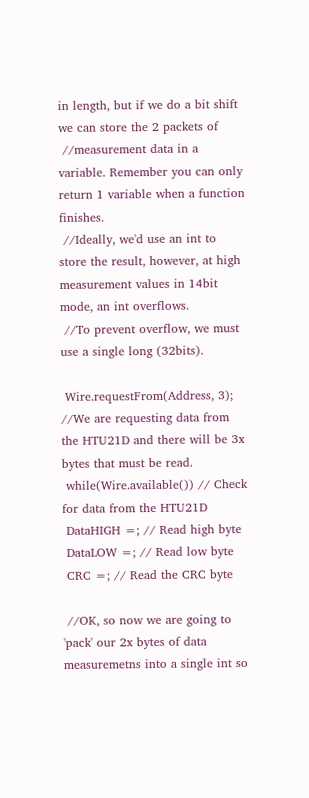in length, but if we do a bit shift we can store the 2 packets of
 //measurement data in a variable. Remember you can only return 1 variable when a function finishes.
 //Ideally, we'd use an int to store the result, however, at high measurement values in 14bit mode, an int overflows.
 //To prevent overflow, we must use a single long (32bits).

 Wire.requestFrom(Address, 3); //We are requesting data from the HTU21D and there will be 3x bytes that must be read.
 while(Wire.available()) // Check for data from the HTU21D
 DataHIGH =; // Read high byte
 DataLOW =; // Read low byte
 CRC =; // Read the CRC byte

 //OK, so now we are going to 'pack' our 2x bytes of data measuremetns into a single int so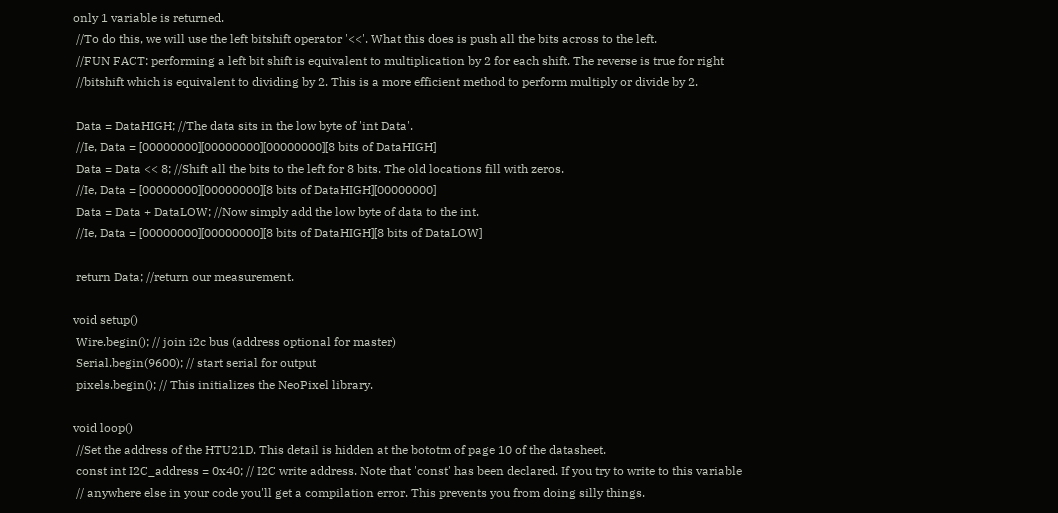only 1 variable is returned.
 //To do this, we will use the left bitshift operator '<<'. What this does is push all the bits across to the left.
 //FUN FACT: performing a left bit shift is equivalent to multiplication by 2 for each shift. The reverse is true for right
 //bitshift which is equivalent to dividing by 2. This is a more efficient method to perform multiply or divide by 2.

 Data = DataHIGH; //The data sits in the low byte of 'int Data'.
 //Ie, Data = [00000000][00000000][00000000][8 bits of DataHIGH]
 Data = Data << 8; //Shift all the bits to the left for 8 bits. The old locations fill with zeros.
 //Ie, Data = [00000000][00000000][8 bits of DataHIGH][00000000]
 Data = Data + DataLOW; //Now simply add the low byte of data to the int.
 //Ie, Data = [00000000][00000000][8 bits of DataHIGH][8 bits of DataLOW]

 return Data; //return our measurement.

void setup()
 Wire.begin(); // join i2c bus (address optional for master)
 Serial.begin(9600); // start serial for output
 pixels.begin(); // This initializes the NeoPixel library.

void loop()
 //Set the address of the HTU21D. This detail is hidden at the bototm of page 10 of the datasheet.
 const int I2C_address = 0x40; // I2C write address. Note that 'const' has been declared. If you try to write to this variable
 // anywhere else in your code you'll get a compilation error. This prevents you from doing silly things.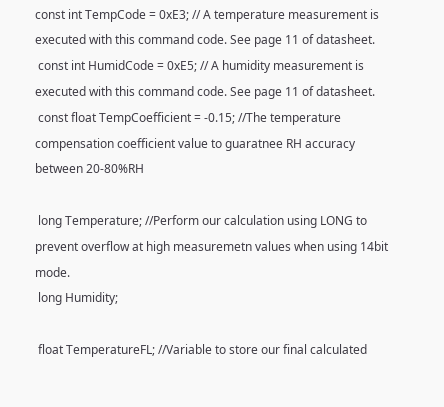const int TempCode = 0xE3; // A temperature measurement is executed with this command code. See page 11 of datasheet.
 const int HumidCode = 0xE5; // A humidity measurement is executed with this command code. See page 11 of datasheet.
 const float TempCoefficient = -0.15; //The temperature compensation coefficient value to guaratnee RH accuracy between 20-80%RH

 long Temperature; //Perform our calculation using LONG to prevent overflow at high measuremetn values when using 14bit mode.
 long Humidity;

 float TemperatureFL; //Variable to store our final calculated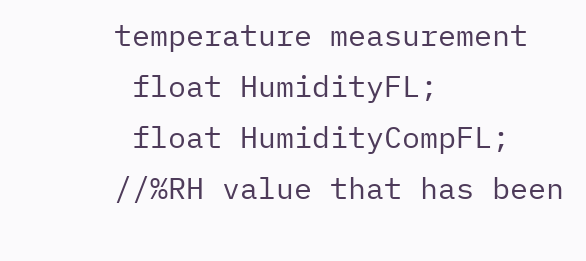temperature measurement
 float HumidityFL;
 float HumidityCompFL; //%RH value that has been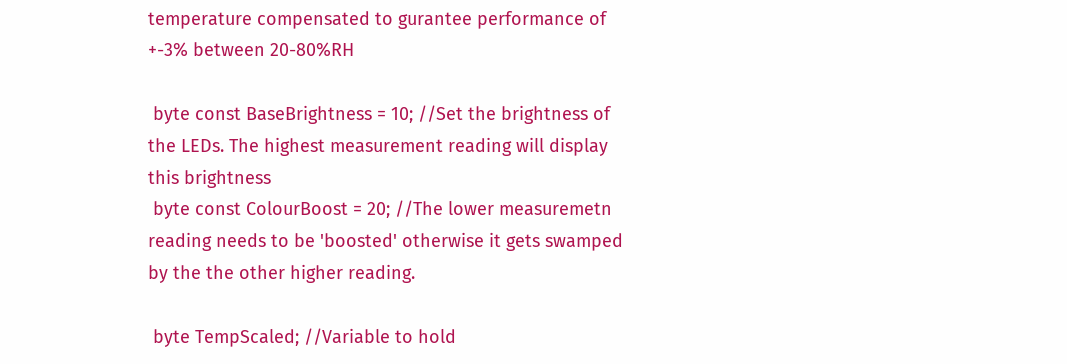temperature compensated to gurantee performance of +-3% between 20-80%RH

 byte const BaseBrightness = 10; //Set the brightness of the LEDs. The highest measurement reading will display this brightness
 byte const ColourBoost = 20; //The lower measuremetn reading needs to be 'boosted' otherwise it gets swamped by the the other higher reading.

 byte TempScaled; //Variable to hold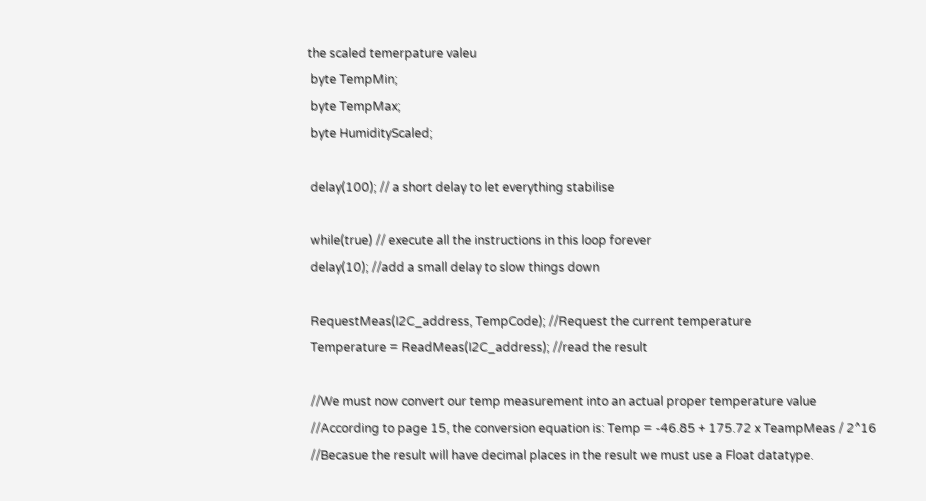the scaled temerpature valeu
 byte TempMin;
 byte TempMax;
 byte HumidityScaled;

 delay(100); // a short delay to let everything stabilise

 while(true) // execute all the instructions in this loop forever
 delay(10); //add a small delay to slow things down

 RequestMeas(I2C_address, TempCode); //Request the current temperature
 Temperature = ReadMeas(I2C_address); //read the result

 //We must now convert our temp measurement into an actual proper temperature value
 //According to page 15, the conversion equation is: Temp = -46.85 + 175.72 x TeampMeas / 2^16
 //Becasue the result will have decimal places in the result we must use a Float datatype.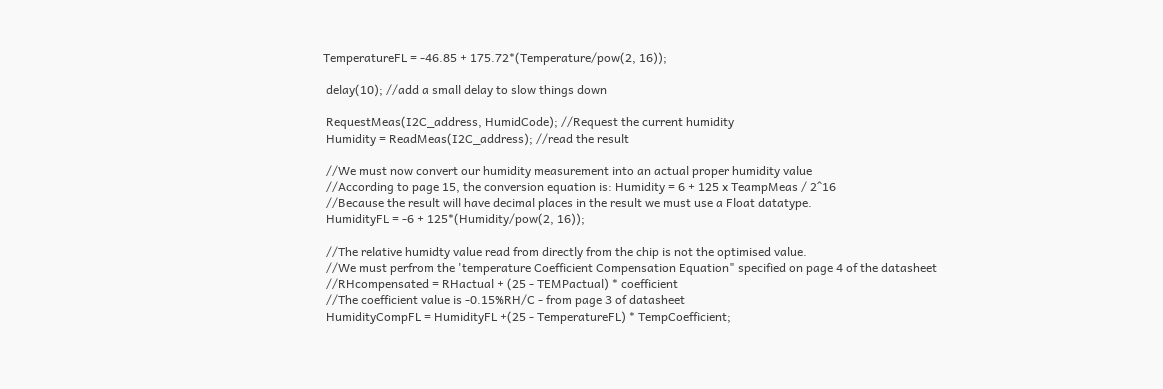TemperatureFL = -46.85 + 175.72*(Temperature/pow(2, 16));

 delay(10); //add a small delay to slow things down

 RequestMeas(I2C_address, HumidCode); //Request the current humidity
 Humidity = ReadMeas(I2C_address); //read the result

 //We must now convert our humidity measurement into an actual proper humidity value
 //According to page 15, the conversion equation is: Humidity = 6 + 125 x TeampMeas / 2^16
 //Because the result will have decimal places in the result we must use a Float datatype.
 HumidityFL = -6 + 125*(Humidity/pow(2, 16));

 //The relative humidty value read from directly from the chip is not the optimised value.
 //We must perfrom the 'temperature Coefficient Compensation Equation" specified on page 4 of the datasheet
 //RHcompensated = RHactual + (25 - TEMPactual) * coefficient
 //The coefficient value is -0.15%RH/C - from page 3 of datasheet
 HumidityCompFL = HumidityFL +(25 - TemperatureFL) * TempCoefficient;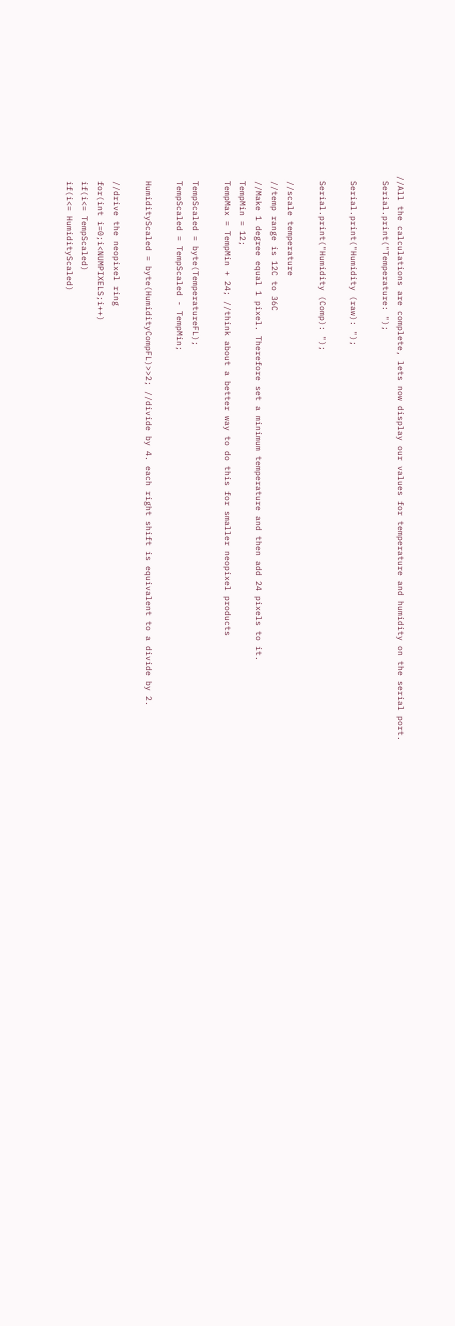//All the calculations are complete, lets now display our values for temperature and humidity on the serial port.
 Serial.print("Temperature: ");

 Serial.print("Humidity (raw): ");

 Serial.print("Humidity (Comp): ");

 //scale temperature
 //temp range is 12C to 36C
 //Make 1 degree equal 1 pixel. Therefore set a minimum temperature and then add 24 pixels to it.
 TempMin = 12;
 TempMax = TempMin + 24; //think about a better way to do this for smaller neopixel products

 TempScaled = byte(TemperatureFL);
 TempScaled = TempScaled - TempMin;

 HumidityScaled = byte(HumidityCompFL)>>2; //divide by 4. each right shift is equivalent to a divide by 2.

 //drive the neopixel ring
 for(int i=0;i<NUMPIXELS;i++)
 if(i<= TempScaled)
 if(i<= HumidityScaled)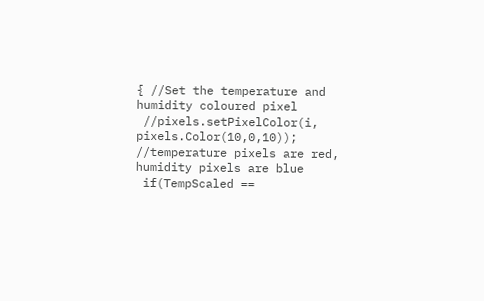{ //Set the temperature and humidity coloured pixel
 //pixels.setPixelColor(i, pixels.Color(10,0,10)); //temperature pixels are red, humidity pixels are blue
 if(TempScaled ==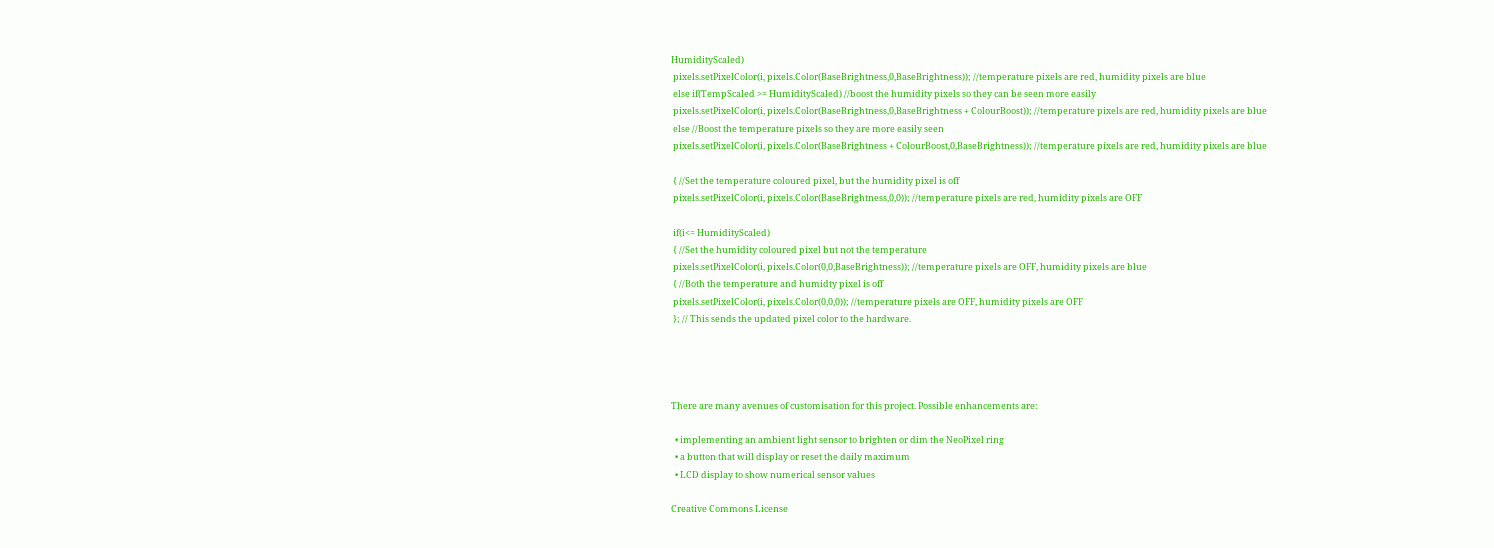HumidityScaled)
 pixels.setPixelColor(i, pixels.Color(BaseBrightness,0,BaseBrightness)); //temperature pixels are red, humidity pixels are blue
 else if(TempScaled >= HumidityScaled) //boost the humidity pixels so they can be seen more easily
 pixels.setPixelColor(i, pixels.Color(BaseBrightness,0,BaseBrightness + ColourBoost)); //temperature pixels are red, humidity pixels are blue
 else //Boost the temperature pixels so they are more easily seen
 pixels.setPixelColor(i, pixels.Color(BaseBrightness + ColourBoost,0,BaseBrightness)); //temperature pixels are red, humidity pixels are blue

 { //Set the temperature coloured pixel, but the humidity pixel is off
 pixels.setPixelColor(i, pixels.Color(BaseBrightness,0,0)); //temperature pixels are red, humidity pixels are OFF

 if(i<= HumidityScaled)
 { //Set the humidity coloured pixel but not the temperature
 pixels.setPixelColor(i, pixels.Color(0,0,BaseBrightness)); //temperature pixels are OFF, humidity pixels are blue
 { //Both the temperature and humidty pixel is off
 pixels.setPixelColor(i, pixels.Color(0,0,0)); //temperature pixels are OFF, humidity pixels are OFF
 }; // This sends the updated pixel color to the hardware.




There are many avenues of customisation for this project. Possible enhancements are:

  • implementing an ambient light sensor to brighten or dim the NeoPixel ring
  • a button that will display or reset the daily maximum
  • LCD display to show numerical sensor values

Creative Commons License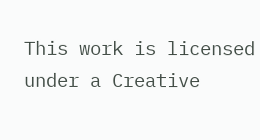This work is licensed under a Creative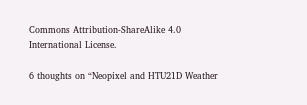Commons Attribution-ShareAlike 4.0 International License.

6 thoughts on “Neopixel and HTU21D Weather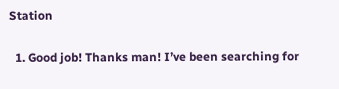Station

  1. Good job! Thanks man! I’ve been searching for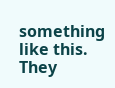something like this. They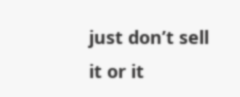just don’t sell it or it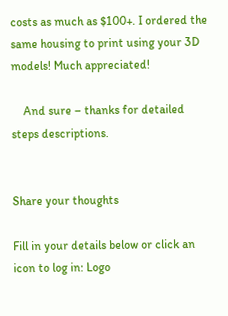costs as much as $100+. I ordered the same housing to print using your 3D models! Much appreciated!

    And sure – thanks for detailed steps descriptions.


Share your thoughts

Fill in your details below or click an icon to log in: Logo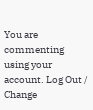You are commenting using your account. Log Out /  Change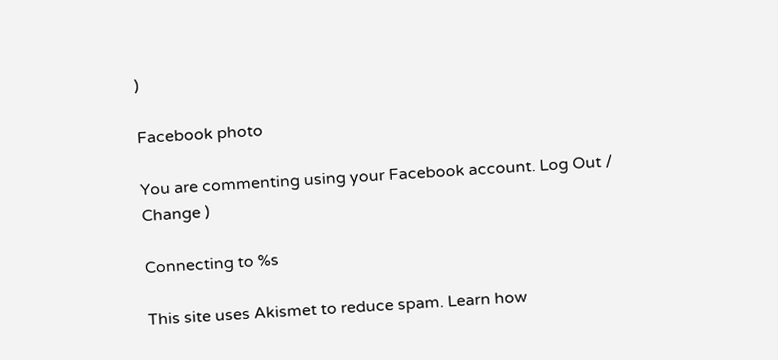)

Facebook photo

You are commenting using your Facebook account. Log Out /  Change )

Connecting to %s

This site uses Akismet to reduce spam. Learn how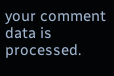your comment data is processed.